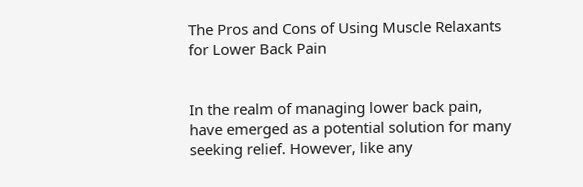The Pros and Cons of Using Muscle Relaxants for Lower Back Pain


In the realm of managing lower back pain, have emerged as a potential solution for many seeking relief. However, like any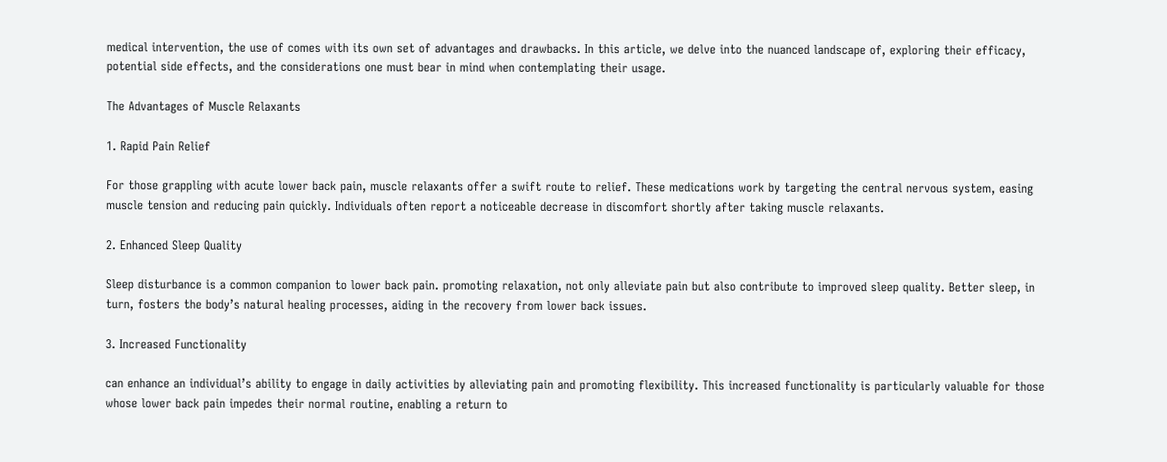medical intervention, the use of comes with its own set of advantages and drawbacks. In this article, we delve into the nuanced landscape of, exploring their efficacy, potential side effects, and the considerations one must bear in mind when contemplating their usage.

The Advantages of Muscle Relaxants

1. Rapid Pain Relief

For those grappling with acute lower back pain, muscle relaxants offer a swift route to relief. These medications work by targeting the central nervous system, easing muscle tension and reducing pain quickly. Individuals often report a noticeable decrease in discomfort shortly after taking muscle relaxants.

2. Enhanced Sleep Quality

Sleep disturbance is a common companion to lower back pain. promoting relaxation, not only alleviate pain but also contribute to improved sleep quality. Better sleep, in turn, fosters the body’s natural healing processes, aiding in the recovery from lower back issues.

3. Increased Functionality

can enhance an individual’s ability to engage in daily activities by alleviating pain and promoting flexibility. This increased functionality is particularly valuable for those whose lower back pain impedes their normal routine, enabling a return to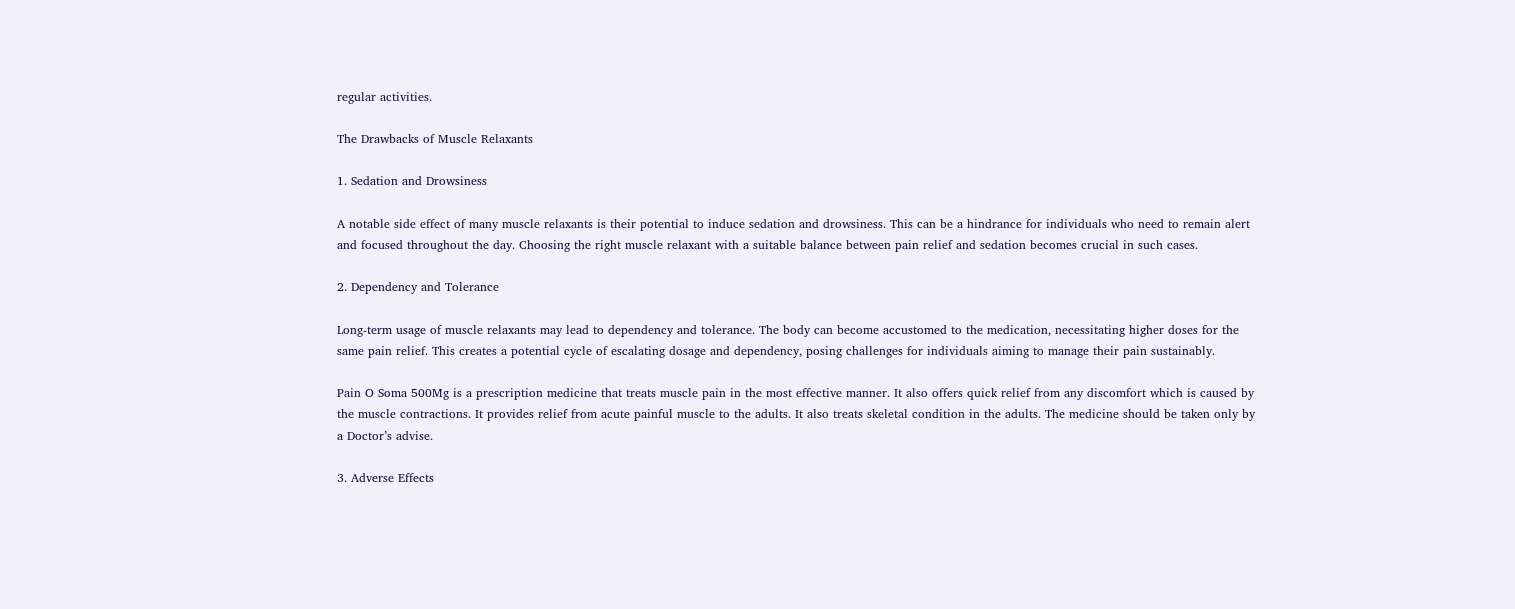regular activities.

The Drawbacks of Muscle Relaxants

1. Sedation and Drowsiness

A notable side effect of many muscle relaxants is their potential to induce sedation and drowsiness. This can be a hindrance for individuals who need to remain alert and focused throughout the day. Choosing the right muscle relaxant with a suitable balance between pain relief and sedation becomes crucial in such cases.

2. Dependency and Tolerance

Long-term usage of muscle relaxants may lead to dependency and tolerance. The body can become accustomed to the medication, necessitating higher doses for the same pain relief. This creates a potential cycle of escalating dosage and dependency, posing challenges for individuals aiming to manage their pain sustainably.

Pain O Soma 500Mg is a prescription medicine that treats muscle pain in the most effective manner. It also offers quick relief from any discomfort which is caused by the muscle contractions. It provides relief from acute painful muscle to the adults. It also treats skeletal condition in the adults. The medicine should be taken only by a Doctor’s advise.

3. Adverse Effects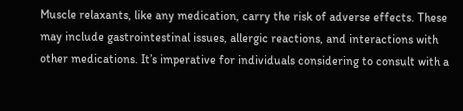Muscle relaxants, like any medication, carry the risk of adverse effects. These may include gastrointestinal issues, allergic reactions, and interactions with other medications. It’s imperative for individuals considering to consult with a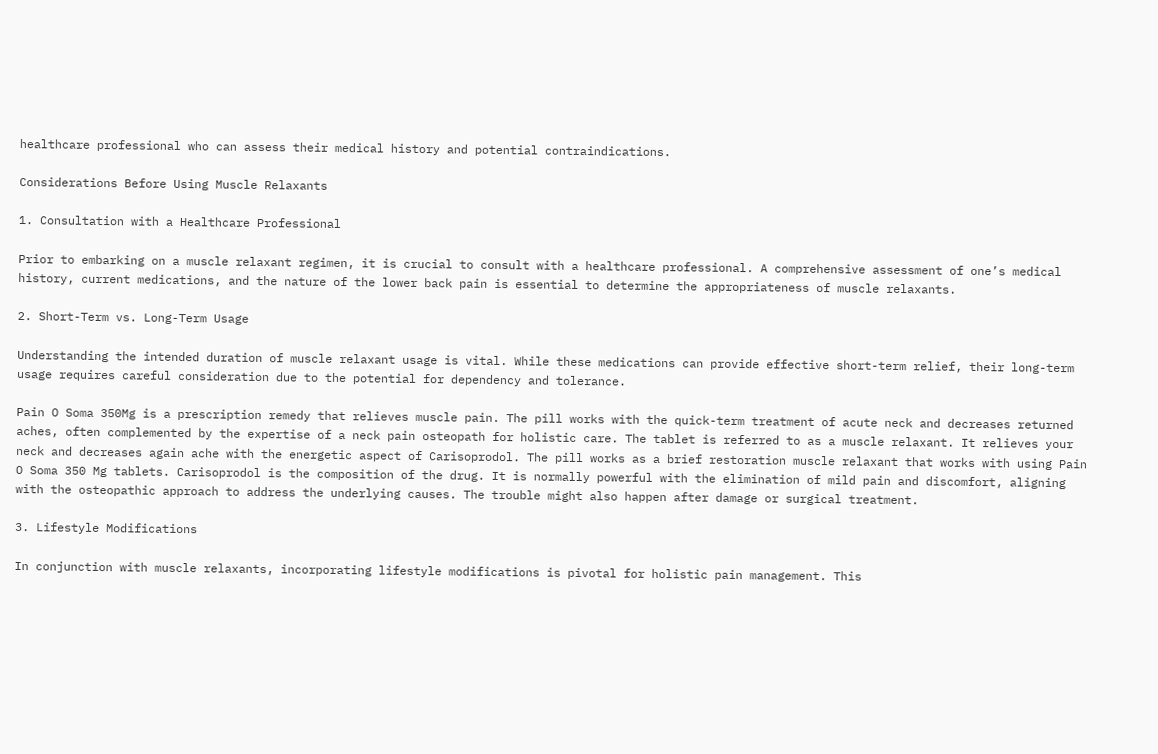healthcare professional who can assess their medical history and potential contraindications.

Considerations Before Using Muscle Relaxants

1. Consultation with a Healthcare Professional

Prior to embarking on a muscle relaxant regimen, it is crucial to consult with a healthcare professional. A comprehensive assessment of one’s medical history, current medications, and the nature of the lower back pain is essential to determine the appropriateness of muscle relaxants.

2. Short-Term vs. Long-Term Usage

Understanding the intended duration of muscle relaxant usage is vital. While these medications can provide effective short-term relief, their long-term usage requires careful consideration due to the potential for dependency and tolerance.

Pain O Soma 350Mg is a prescription remedy that relieves muscle pain. The pill works with the quick-term treatment of acute neck and decreases returned aches, often complemented by the expertise of a neck pain osteopath for holistic care. The tablet is referred to as a muscle relaxant. It relieves your neck and decreases again ache with the energetic aspect of Carisoprodol. The pill works as a brief restoration muscle relaxant that works with using Pain O Soma 350 Mg tablets. Carisoprodol is the composition of the drug. It is normally powerful with the elimination of mild pain and discomfort, aligning with the osteopathic approach to address the underlying causes. The trouble might also happen after damage or surgical treatment.

3. Lifestyle Modifications

In conjunction with muscle relaxants, incorporating lifestyle modifications is pivotal for holistic pain management. This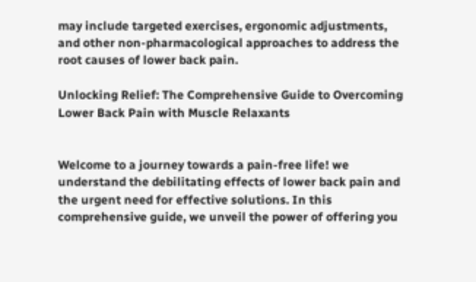may include targeted exercises, ergonomic adjustments, and other non-pharmacological approaches to address the root causes of lower back pain.

Unlocking Relief: The Comprehensive Guide to Overcoming Lower Back Pain with Muscle Relaxants


Welcome to a journey towards a pain-free life! we understand the debilitating effects of lower back pain and the urgent need for effective solutions. In this comprehensive guide, we unveil the power of offering you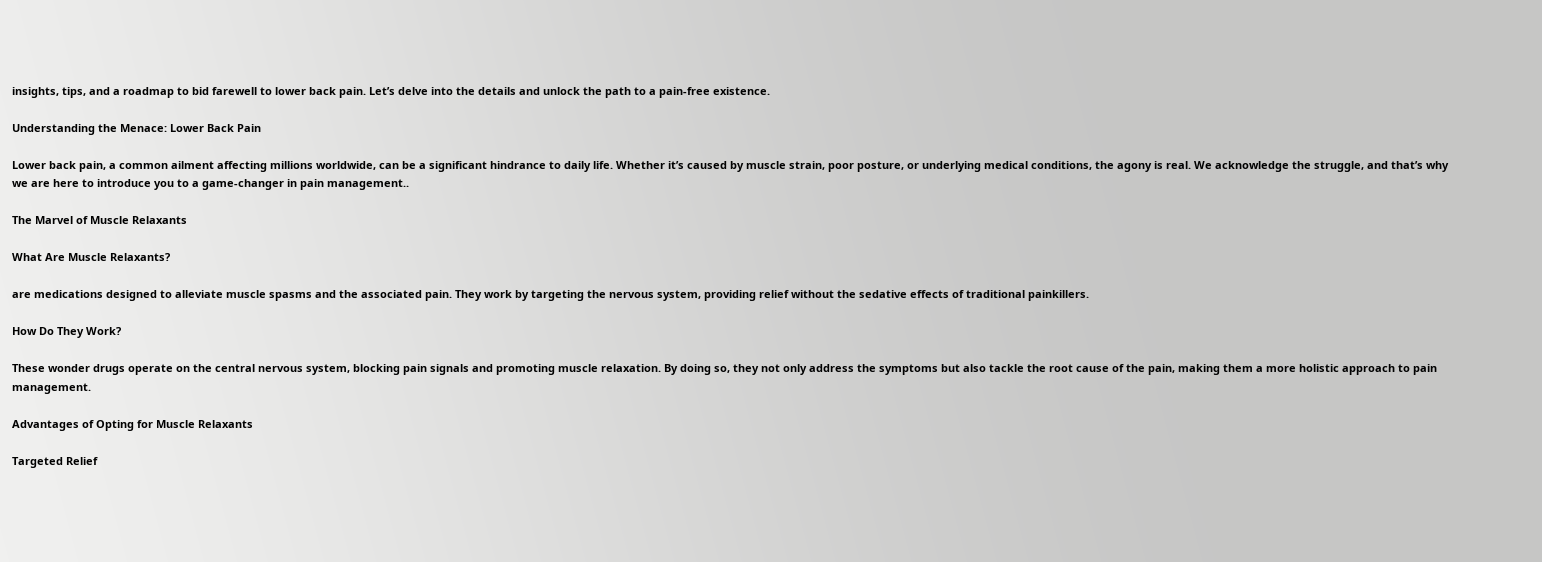insights, tips, and a roadmap to bid farewell to lower back pain. Let’s delve into the details and unlock the path to a pain-free existence.

Understanding the Menace: Lower Back Pain

Lower back pain, a common ailment affecting millions worldwide, can be a significant hindrance to daily life. Whether it’s caused by muscle strain, poor posture, or underlying medical conditions, the agony is real. We acknowledge the struggle, and that’s why we are here to introduce you to a game-changer in pain management..

The Marvel of Muscle Relaxants

What Are Muscle Relaxants?

are medications designed to alleviate muscle spasms and the associated pain. They work by targeting the nervous system, providing relief without the sedative effects of traditional painkillers.

How Do They Work?

These wonder drugs operate on the central nervous system, blocking pain signals and promoting muscle relaxation. By doing so, they not only address the symptoms but also tackle the root cause of the pain, making them a more holistic approach to pain management.

Advantages of Opting for Muscle Relaxants

Targeted Relief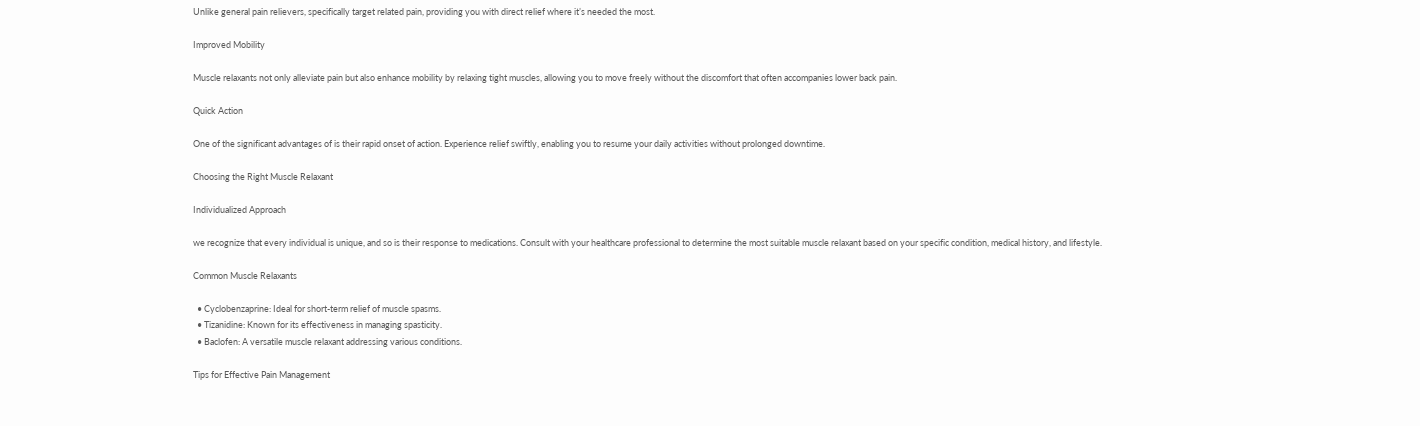Unlike general pain relievers, specifically target related pain, providing you with direct relief where it’s needed the most.

Improved Mobility

Muscle relaxants not only alleviate pain but also enhance mobility by relaxing tight muscles, allowing you to move freely without the discomfort that often accompanies lower back pain.

Quick Action

One of the significant advantages of is their rapid onset of action. Experience relief swiftly, enabling you to resume your daily activities without prolonged downtime.

Choosing the Right Muscle Relaxant

Individualized Approach

we recognize that every individual is unique, and so is their response to medications. Consult with your healthcare professional to determine the most suitable muscle relaxant based on your specific condition, medical history, and lifestyle.

Common Muscle Relaxants

  • Cyclobenzaprine: Ideal for short-term relief of muscle spasms.
  • Tizanidine: Known for its effectiveness in managing spasticity.
  • Baclofen: A versatile muscle relaxant addressing various conditions.

Tips for Effective Pain Management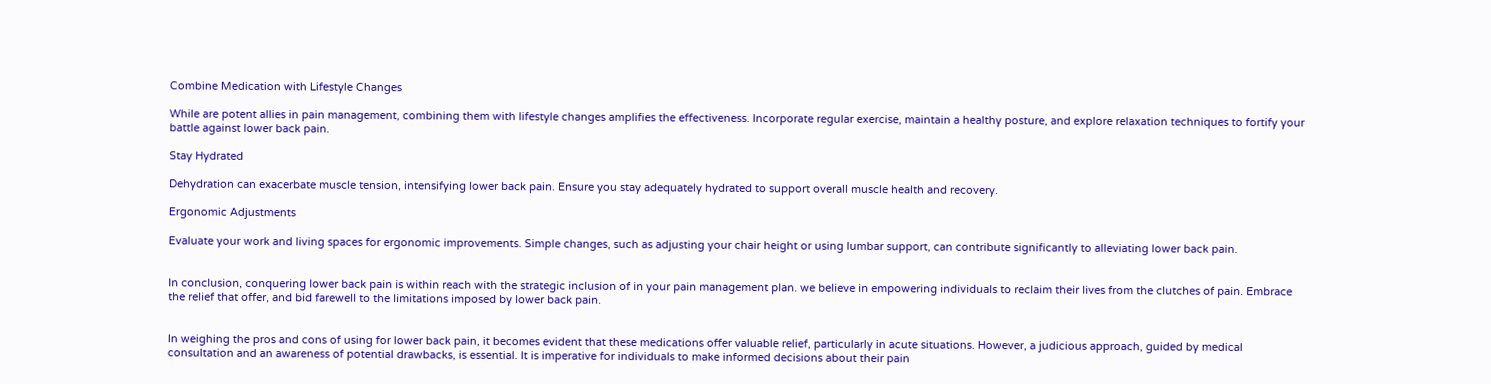Combine Medication with Lifestyle Changes

While are potent allies in pain management, combining them with lifestyle changes amplifies the effectiveness. Incorporate regular exercise, maintain a healthy posture, and explore relaxation techniques to fortify your battle against lower back pain.

Stay Hydrated

Dehydration can exacerbate muscle tension, intensifying lower back pain. Ensure you stay adequately hydrated to support overall muscle health and recovery.

Ergonomic Adjustments

Evaluate your work and living spaces for ergonomic improvements. Simple changes, such as adjusting your chair height or using lumbar support, can contribute significantly to alleviating lower back pain.


In conclusion, conquering lower back pain is within reach with the strategic inclusion of in your pain management plan. we believe in empowering individuals to reclaim their lives from the clutches of pain. Embrace the relief that offer, and bid farewell to the limitations imposed by lower back pain.


In weighing the pros and cons of using for lower back pain, it becomes evident that these medications offer valuable relief, particularly in acute situations. However, a judicious approach, guided by medical consultation and an awareness of potential drawbacks, is essential. It is imperative for individuals to make informed decisions about their pain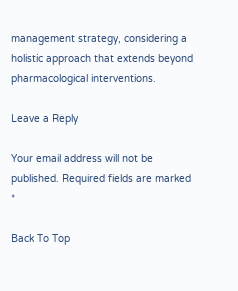management strategy, considering a holistic approach that extends beyond pharmacological interventions.

Leave a Reply

Your email address will not be published. Required fields are marked *

Back To Top